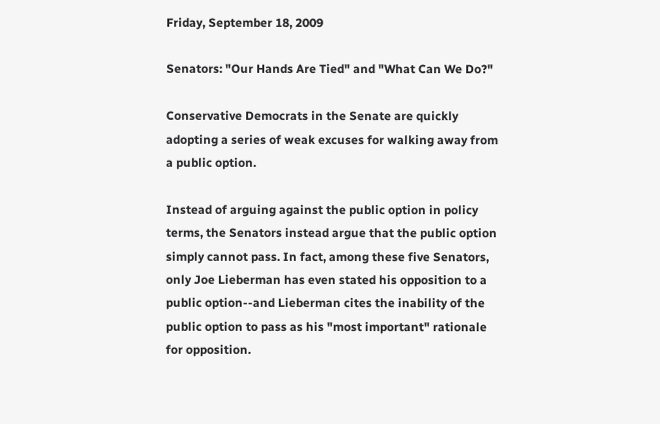Friday, September 18, 2009

Senators: "Our Hands Are Tied" and "What Can We Do?"

Conservative Democrats in the Senate are quickly adopting a series of weak excuses for walking away from a public option.

Instead of arguing against the public option in policy terms, the Senators instead argue that the public option simply cannot pass. In fact, among these five Senators, only Joe Lieberman has even stated his opposition to a public option--and Lieberman cites the inability of the public option to pass as his "most important" rationale for opposition.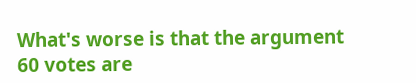What's worse is that the argument 60 votes are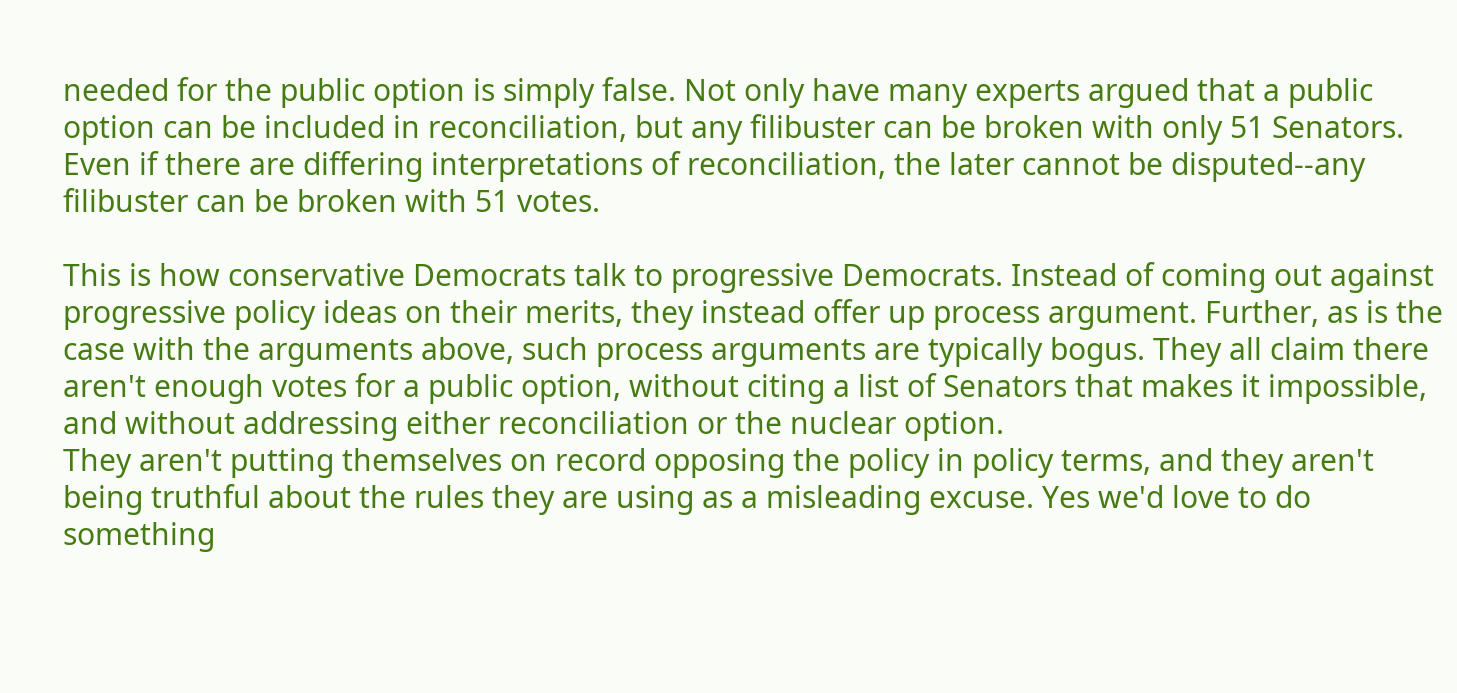needed for the public option is simply false. Not only have many experts argued that a public option can be included in reconciliation, but any filibuster can be broken with only 51 Senators. Even if there are differing interpretations of reconciliation, the later cannot be disputed--any filibuster can be broken with 51 votes.

This is how conservative Democrats talk to progressive Democrats. Instead of coming out against progressive policy ideas on their merits, they instead offer up process argument. Further, as is the case with the arguments above, such process arguments are typically bogus. They all claim there aren't enough votes for a public option, without citing a list of Senators that makes it impossible, and without addressing either reconciliation or the nuclear option.
They aren't putting themselves on record opposing the policy in policy terms, and they aren't being truthful about the rules they are using as a misleading excuse. Yes we'd love to do something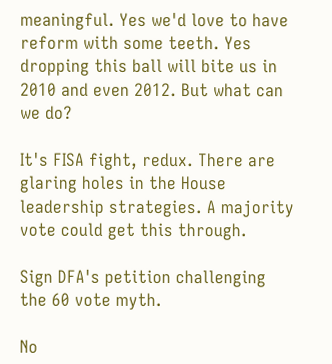meaningful. Yes we'd love to have reform with some teeth. Yes dropping this ball will bite us in 2010 and even 2012. But what can we do?

It's FISA fight, redux. There are glaring holes in the House leadership strategies. A majority vote could get this through.

Sign DFA's petition challenging the 60 vote myth.

No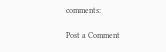comments:

Post a Comment